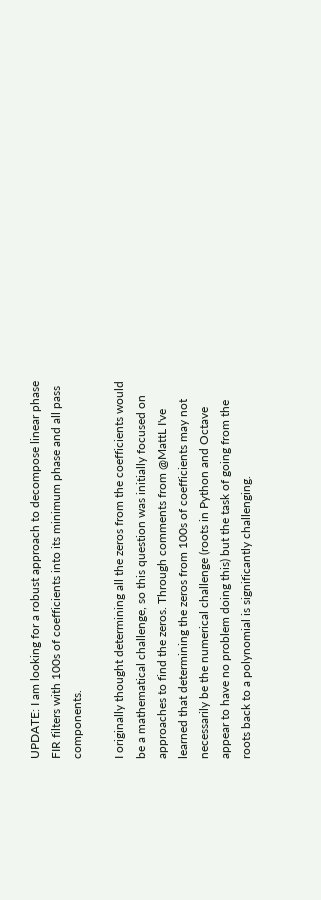UPDATE: I am looking for a robust approach to decompose linear phase FIR filters with 100s of coefficients into its minimum phase and all pass components.

I originally thought determining all the zeros from the coefficients would be a mathematical challenge, so this question was initially focused on approaches to find the zeros. Through comments from @MattL I've learned that determining the zeros from 100s of coefficients may not necessarily be the numerical challenge (roots in Python and Octave appear to have no problem doing this) but the task of going from the roots back to a polynomial is significantly challenging.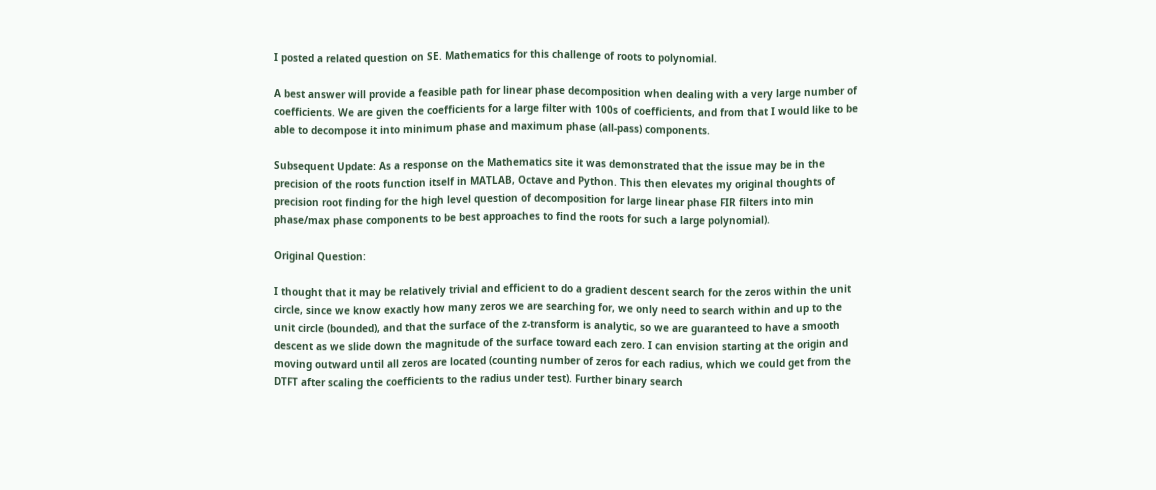I posted a related question on SE. Mathematics for this challenge of roots to polynomial.

A best answer will provide a feasible path for linear phase decomposition when dealing with a very large number of coefficients. We are given the coefficients for a large filter with 100s of coefficients, and from that I would like to be able to decompose it into minimum phase and maximum phase (all-pass) components.

Subsequent Update: As a response on the Mathematics site it was demonstrated that the issue may be in the precision of the roots function itself in MATLAB, Octave and Python. This then elevates my original thoughts of precision root finding for the high level question of decomposition for large linear phase FIR filters into min phase/max phase components to be best approaches to find the roots for such a large polynomial).

Original Question:

I thought that it may be relatively trivial and efficient to do a gradient descent search for the zeros within the unit circle, since we know exactly how many zeros we are searching for, we only need to search within and up to the unit circle (bounded), and that the surface of the z-transform is analytic, so we are guaranteed to have a smooth descent as we slide down the magnitude of the surface toward each zero. I can envision starting at the origin and moving outward until all zeros are located (counting number of zeros for each radius, which we could get from the DTFT after scaling the coefficients to the radius under test). Further binary search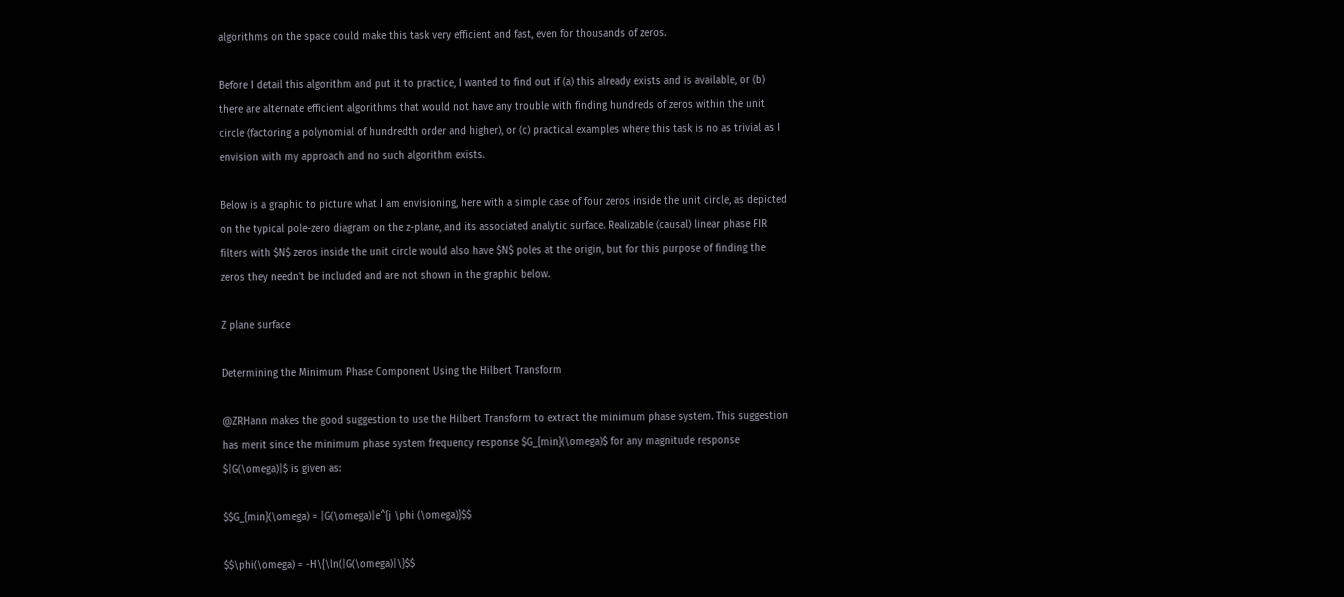algorithms on the space could make this task very efficient and fast, even for thousands of zeros.

Before I detail this algorithm and put it to practice, I wanted to find out if (a) this already exists and is available, or (b) there are alternate efficient algorithms that would not have any trouble with finding hundreds of zeros within the unit circle (factoring a polynomial of hundredth order and higher), or (c) practical examples where this task is no as trivial as I envision with my approach and no such algorithm exists.

Below is a graphic to picture what I am envisioning, here with a simple case of four zeros inside the unit circle, as depicted on the typical pole-zero diagram on the z-plane, and its associated analytic surface. Realizable (causal) linear phase FIR filters with $N$ zeros inside the unit circle would also have $N$ poles at the origin, but for this purpose of finding the zeros they needn't be included and are not shown in the graphic below.

Z plane surface

Determining the Minimum Phase Component Using the Hilbert Transform

@ZRHann makes the good suggestion to use the Hilbert Transform to extract the minimum phase system. This suggestion has merit since the minimum phase system frequency response $G_{min}(\omega)$ for any magnitude response $|G(\omega)|$ is given as:

$$G_{min}(\omega) = |G(\omega)|e^{j \phi (\omega)}$$

$$\phi(\omega) = -H\{\ln(|G(\omega)|\}$$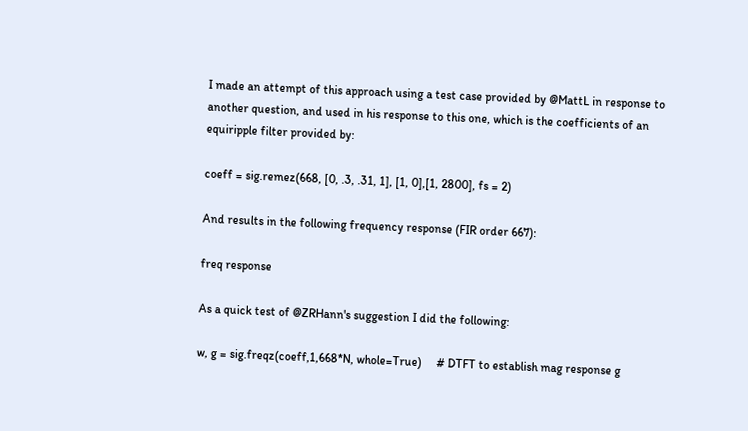I made an attempt of this approach using a test case provided by @MattL in response to another question, and used in his response to this one, which is the coefficients of an equiripple filter provided by:

coeff = sig.remez(668, [0, .3, .31, 1], [1, 0],[1, 2800], fs = 2)

And results in the following frequency response (FIR order 667):

freq response

As a quick test of @ZRHann's suggestion I did the following:

w, g = sig.freqz(coeff,1,668*N, whole=True)     # DTFT to establish mag response g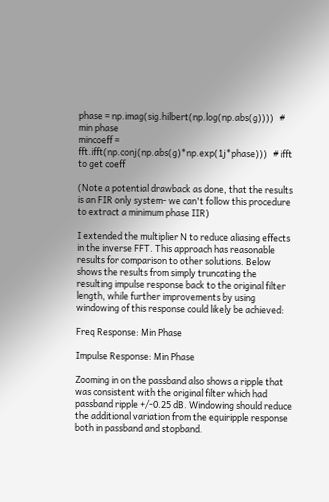phase = np.imag(sig.hilbert(np.log(np.abs(g))))   # min phase
mincoeff = fft.ifft(np.conj(np.abs(g)*np.exp(1j*phase)))   # ifft to get coeff

(Note a potential drawback as done, that the results is an FIR only system- we can't follow this procedure to extract a minimum phase IIR)

I extended the multiplier N to reduce aliasing effects in the inverse FFT. This approach has reasonable results for comparison to other solutions. Below shows the results from simply truncating the resulting impulse response back to the original filter length, while further improvements by using windowing of this response could likely be achieved:

Freq Response: Min Phase

Impulse Response: Min Phase

Zooming in on the passband also shows a ripple that was consistent with the original filter which had passband ripple +/-0.25 dB. Windowing should reduce the additional variation from the equiripple response both in passband and stopband.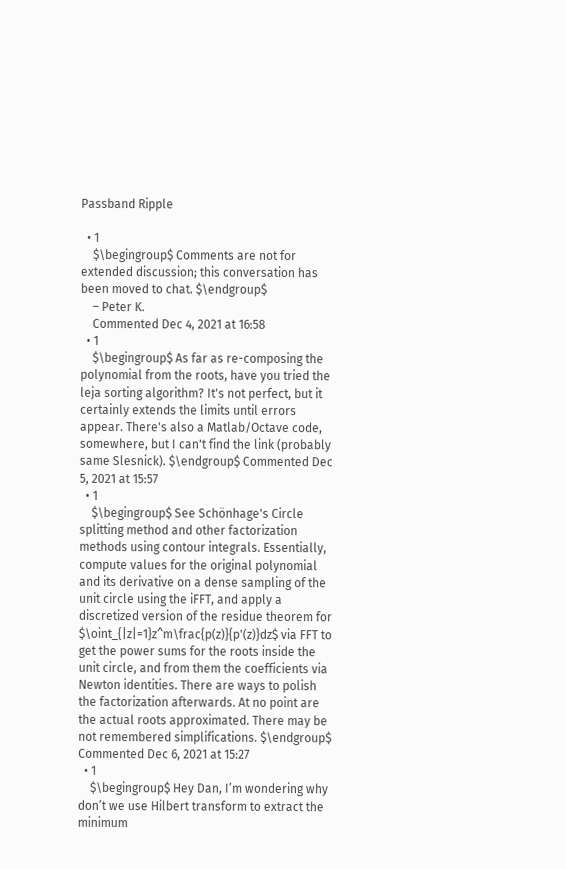Passband Ripple

  • 1
    $\begingroup$ Comments are not for extended discussion; this conversation has been moved to chat. $\endgroup$
    – Peter K.
    Commented Dec 4, 2021 at 16:58
  • 1
    $\begingroup$ As far as re-composing the polynomial from the roots, have you tried the leja sorting algorithm? It's not perfect, but it certainly extends the limits until errors appear. There's also a Matlab/Octave code, somewhere, but I can't find the link (probably same Slesnick). $\endgroup$ Commented Dec 5, 2021 at 15:57
  • 1
    $\begingroup$ See Schönhage's Circle splitting method and other factorization methods using contour integrals. Essentially, compute values for the original polynomial and its derivative on a dense sampling of the unit circle using the iFFT, and apply a discretized version of the residue theorem for $\oint_{|z|=1}z^m\frac{p(z)}{p'(z)}dz$ via FFT to get the power sums for the roots inside the unit circle, and from them the coefficients via Newton identities. There are ways to polish the factorization afterwards. At no point are the actual roots approximated. There may be not remembered simplifications. $\endgroup$ Commented Dec 6, 2021 at 15:27
  • 1
    $\begingroup$ Hey Dan, I’m wondering why don’t we use Hilbert transform to extract the minimum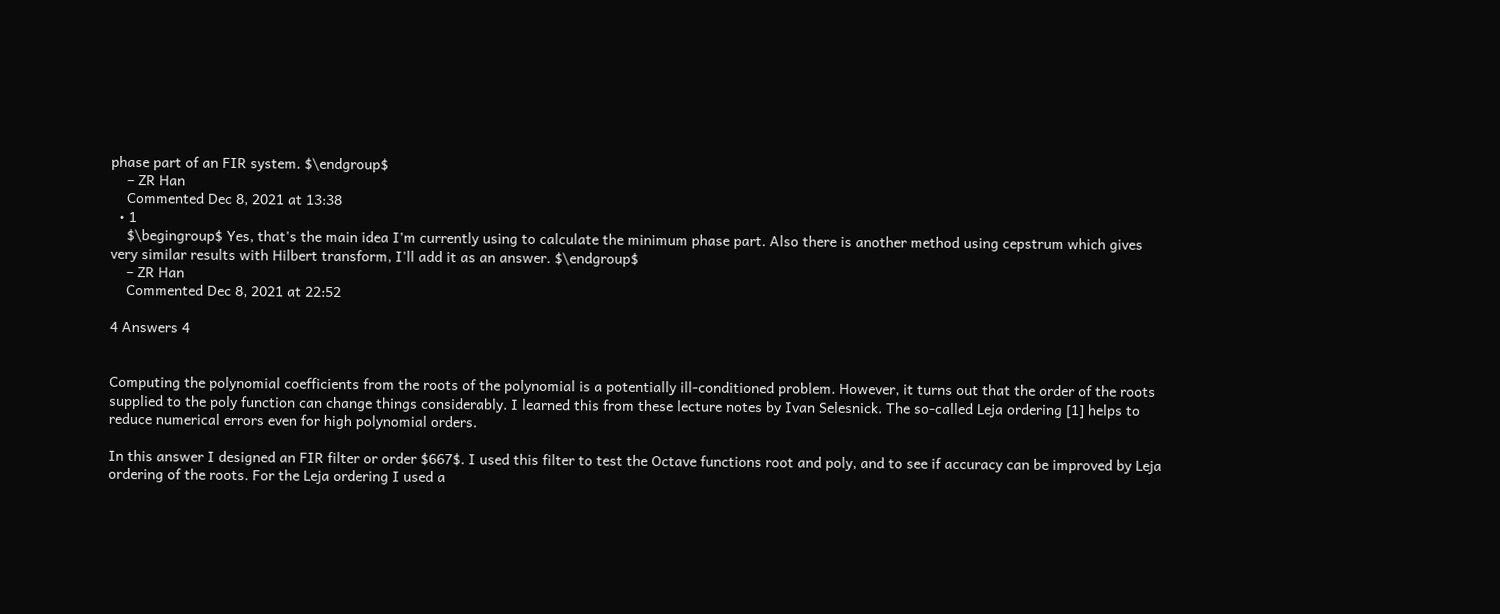phase part of an FIR system. $\endgroup$
    – ZR Han
    Commented Dec 8, 2021 at 13:38
  • 1
    $\begingroup$ Yes, that's the main idea I'm currently using to calculate the minimum phase part. Also there is another method using cepstrum which gives very similar results with Hilbert transform, I'll add it as an answer. $\endgroup$
    – ZR Han
    Commented Dec 8, 2021 at 22:52

4 Answers 4


Computing the polynomial coefficients from the roots of the polynomial is a potentially ill-conditioned problem. However, it turns out that the order of the roots supplied to the poly function can change things considerably. I learned this from these lecture notes by Ivan Selesnick. The so-called Leja ordering [1] helps to reduce numerical errors even for high polynomial orders.

In this answer I designed an FIR filter or order $667$. I used this filter to test the Octave functions root and poly, and to see if accuracy can be improved by Leja ordering of the roots. For the Leja ordering I used a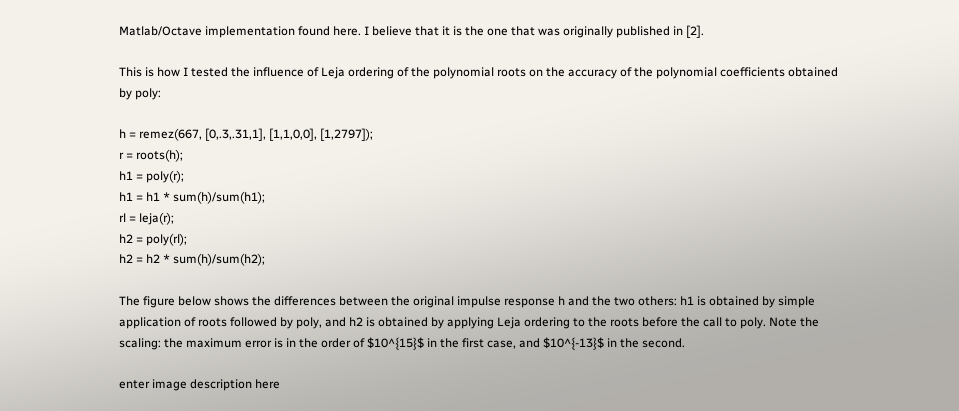Matlab/Octave implementation found here. I believe that it is the one that was originally published in [2].

This is how I tested the influence of Leja ordering of the polynomial roots on the accuracy of the polynomial coefficients obtained by poly:

h = remez(667, [0,.3,.31,1], [1,1,0,0], [1,2797]);
r = roots(h);
h1 = poly(r);
h1 = h1 * sum(h)/sum(h1);
rl = leja(r);
h2 = poly(rl);
h2 = h2 * sum(h)/sum(h2);

The figure below shows the differences between the original impulse response h and the two others: h1 is obtained by simple application of roots followed by poly, and h2 is obtained by applying Leja ordering to the roots before the call to poly. Note the scaling: the maximum error is in the order of $10^{15}$ in the first case, and $10^{-13}$ in the second.

enter image description here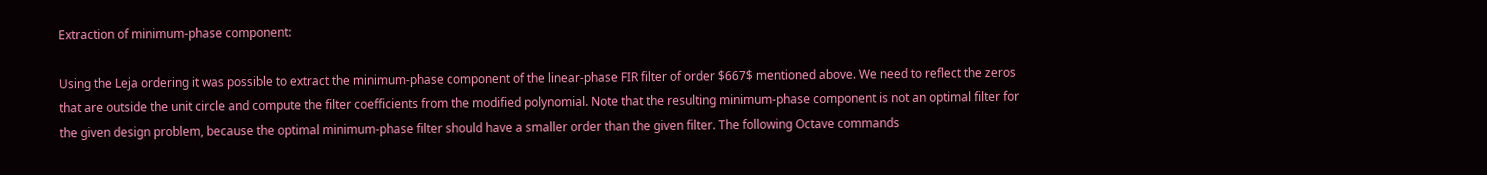Extraction of minimum-phase component:

Using the Leja ordering it was possible to extract the minimum-phase component of the linear-phase FIR filter of order $667$ mentioned above. We need to reflect the zeros that are outside the unit circle and compute the filter coefficients from the modified polynomial. Note that the resulting minimum-phase component is not an optimal filter for the given design problem, because the optimal minimum-phase filter should have a smaller order than the given filter. The following Octave commands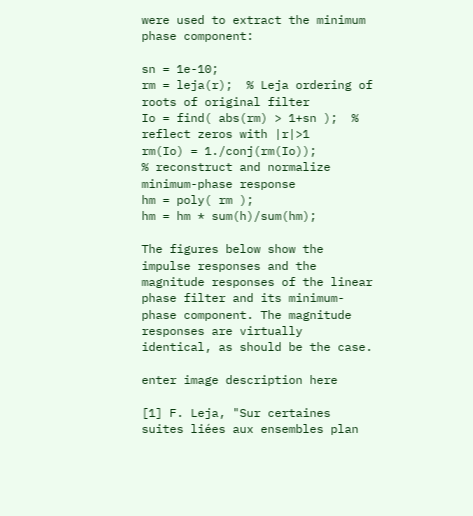were used to extract the minimum phase component:

sn = 1e-10;
rm = leja(r);  % Leja ordering of roots of original filter
Io = find( abs(rm) > 1+sn );  % reflect zeros with |r|>1
rm(Io) = 1./conj(rm(Io));
% reconstruct and normalize minimum-phase response
hm = poly( rm );
hm = hm * sum(h)/sum(hm);

The figures below show the impulse responses and the magnitude responses of the linear phase filter and its minimum-phase component. The magnitude responses are virtually identical, as should be the case.

enter image description here

[1] F. Leja, "Sur certaines suites liées aux ensembles plan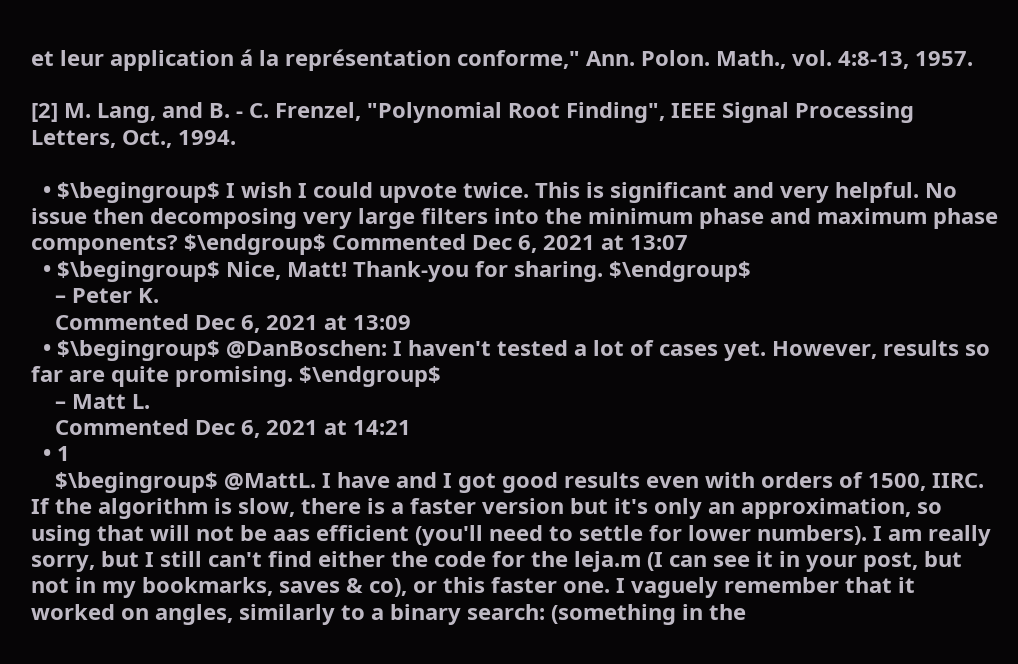et leur application á la représentation conforme," Ann. Polon. Math., vol. 4:8-13, 1957.

[2] M. Lang, and B. - C. Frenzel, "Polynomial Root Finding", IEEE Signal Processing Letters, Oct., 1994.

  • $\begingroup$ I wish I could upvote twice. This is significant and very helpful. No issue then decomposing very large filters into the minimum phase and maximum phase components? $\endgroup$ Commented Dec 6, 2021 at 13:07
  • $\begingroup$ Nice, Matt! Thank-you for sharing. $\endgroup$
    – Peter K.
    Commented Dec 6, 2021 at 13:09
  • $\begingroup$ @DanBoschen: I haven't tested a lot of cases yet. However, results so far are quite promising. $\endgroup$
    – Matt L.
    Commented Dec 6, 2021 at 14:21
  • 1
    $\begingroup$ @MattL. I have and I got good results even with orders of 1500, IIRC. If the algorithm is slow, there is a faster version but it's only an approximation, so using that will not be aas efficient (you'll need to settle for lower numbers). I am really sorry, but I still can't find either the code for the leja.m (I can see it in your post, but not in my bookmarks, saves & co), or this faster one. I vaguely remember that it worked on angles, similarly to a binary search: (something in the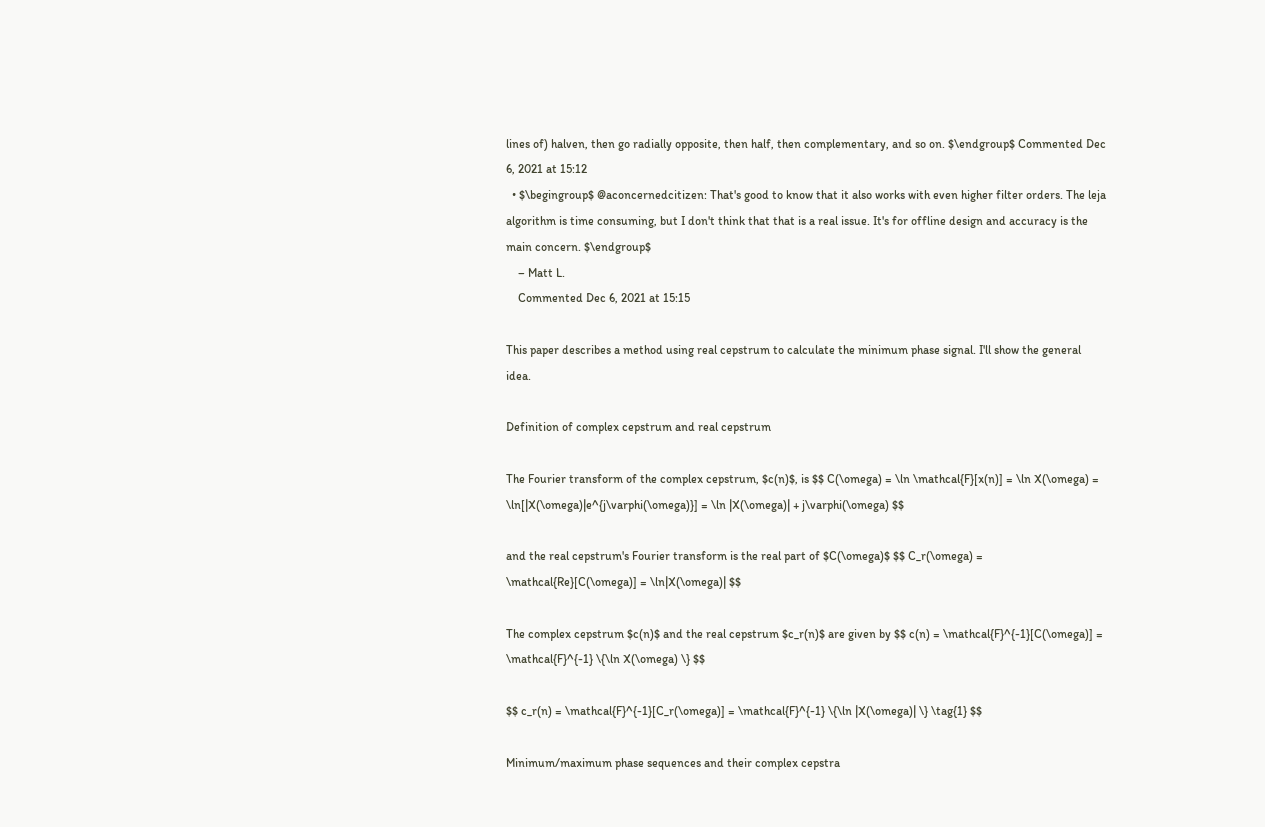lines of) halven, then go radially opposite, then half, then complementary, and so on. $\endgroup$ Commented Dec 6, 2021 at 15:12
  • $\begingroup$ @aconcernedcitizen: That's good to know that it also works with even higher filter orders. The leja algorithm is time consuming, but I don't think that that is a real issue. It's for offline design and accuracy is the main concern. $\endgroup$
    – Matt L.
    Commented Dec 6, 2021 at 15:15

This paper describes a method using real cepstrum to calculate the minimum phase signal. I'll show the general idea.

Definition of complex cepstrum and real cepstrum

The Fourier transform of the complex cepstrum, $c(n)$, is $$ C(\omega) = \ln \mathcal{F}[x(n)] = \ln X(\omega) = \ln[|X(\omega)|e^{j\varphi(\omega)}] = \ln |X(\omega)| + j\varphi(\omega) $$

and the real cepstrum's Fourier transform is the real part of $C(\omega)$ $$ C_r(\omega) = \mathcal{Re}[C(\omega)] = \ln|X(\omega)| $$

The complex cepstrum $c(n)$ and the real cepstrum $c_r(n)$ are given by $$ c(n) = \mathcal{F}^{-1}[C(\omega)] = \mathcal{F}^{-1} \{\ln X(\omega) \} $$

$$ c_r(n) = \mathcal{F}^{-1}[C_r(\omega)] = \mathcal{F}^{-1} \{\ln |X(\omega)| \} \tag{1} $$

Minimum/maximum phase sequences and their complex cepstra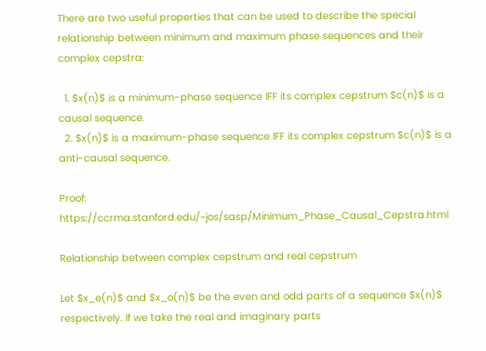There are two useful properties that can be used to describe the special relationship between minimum and maximum phase sequences and their complex cepstra:

  1. $x(n)$ is a minimum-phase sequence IFF its complex cepstrum $c(n)$ is a causal sequence.
  2. $x(n)$ is a maximum-phase sequence IFF its complex cepstrum $c(n)$ is a anti-causal sequence.

Proof: https://ccrma.stanford.edu/~jos/sasp/Minimum_Phase_Causal_Cepstra.html

Relationship between complex cepstrum and real cepstrum

Let $x_e(n)$ and $x_o(n)$ be the even and odd parts of a sequence $x(n)$ respectively. If we take the real and imaginary parts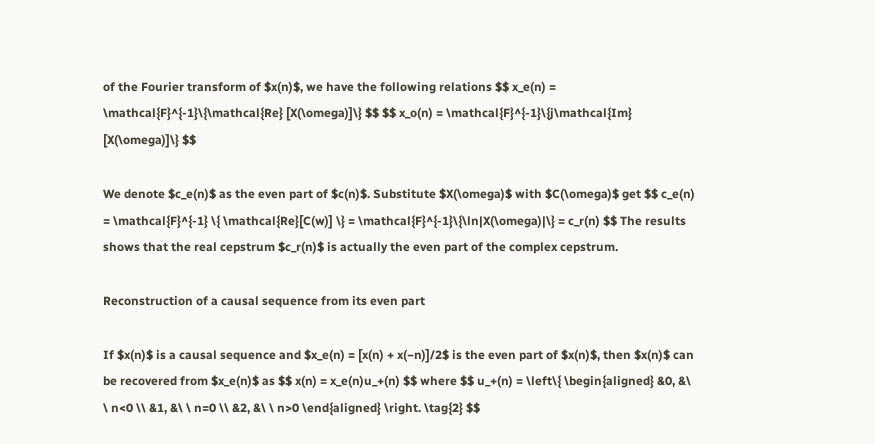of the Fourier transform of $x(n)$, we have the following relations $$ x_e(n) = \mathcal{F}^{-1}\{\mathcal{Re} [X(\omega)]\} $$ $$ x_o(n) = \mathcal{F}^{-1}\{j\mathcal{Im} [X(\omega)]\} $$

We denote $c_e(n)$ as the even part of $c(n)$. Substitute $X(\omega)$ with $C(\omega)$ get $$ c_e(n) = \mathcal{F}^{-1} \{ \mathcal{Re}[C(w)] \} = \mathcal{F}^{-1}\{\ln|X(\omega)|\} = c_r(n) $$ The results shows that the real cepstrum $c_r(n)$ is actually the even part of the complex cepstrum.

Reconstruction of a causal sequence from its even part

If $x(n)$ is a causal sequence and $x_e(n) = [x(n) + x(−n)]/2$ is the even part of $x(n)$, then $x(n)$ can be recovered from $x_e(n)$ as $$ x(n) = x_e(n)u_+(n) $$ where $$ u_+(n) = \left\{ \begin{aligned} &0, &\ \ n<0 \\ &1, &\ \ n=0 \\ &2, &\ \ n>0 \end{aligned} \right. \tag{2} $$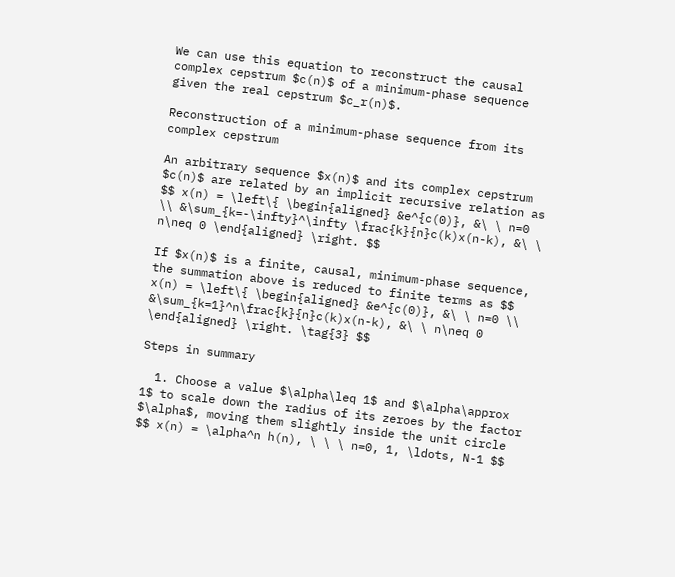We can use this equation to reconstruct the causal complex cepstrum $c(n)$ of a minimum-phase sequence given the real cepstrum $c_r(n)$.

Reconstruction of a minimum-phase sequence from its complex cepstrum

An arbitrary sequence $x(n)$ and its complex cepstrum $c(n)$ are related by an implicit recursive relation as $$ x(n) = \left\{ \begin{aligned} &e^{c(0)}, &\ \ n=0 \\ &\sum_{k=-\infty}^\infty \frac{k}{n}c(k)x(n-k), &\ \ n\neq 0 \end{aligned} \right. $$

If $x(n)$ is a finite, causal, minimum-phase sequence, the summation above is reduced to finite terms as $$ x(n) = \left\{ \begin{aligned} &e^{c(0)}, &\ \ n=0 \\ &\sum_{k=1}^n\frac{k}{n}c(k)x(n-k), &\ \ n\neq 0 \end{aligned} \right. \tag{3} $$

Steps in summary

  1. Choose a value $\alpha\leq 1$ and $\alpha\approx 1$ to scale down the radius of its zeroes by the factor $\alpha$, moving them slightly inside the unit circle $$ x(n) = \alpha^n h(n), \ \ \ n=0, 1, \ldots, N-1 $$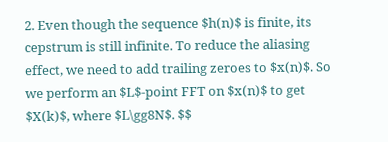2. Even though the sequence $h(n)$ is finite, its cepstrum is still infinite. To reduce the aliasing effect, we need to add trailing zeroes to $x(n)$. So we perform an $L$-point FFT on $x(n)$ to get $X(k)$, where $L\gg8N$. $$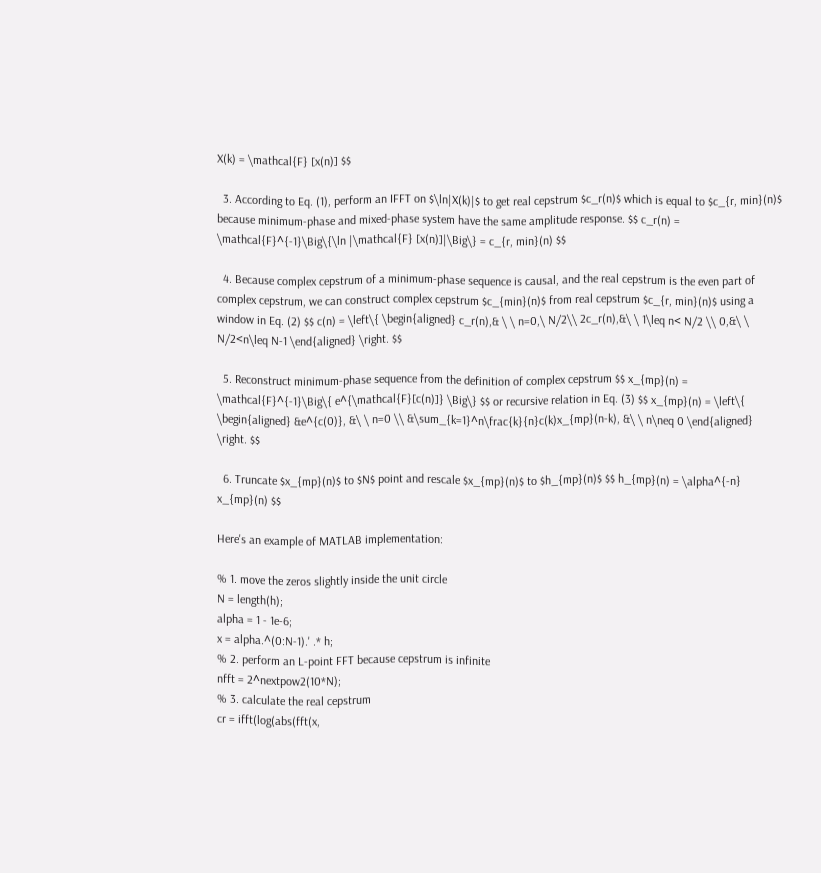X(k) = \mathcal{F} [x(n)] $$

  3. According to Eq. (1), perform an IFFT on $\ln|X(k)|$ to get real cepstrum $c_r(n)$ which is equal to $c_{r, min}(n)$ because minimum-phase and mixed-phase system have the same amplitude response. $$ c_r(n) = \mathcal{F}^{-1}\Big\{\ln |\mathcal{F} [x(n)]|\Big\} = c_{r, min}(n) $$

  4. Because complex cepstrum of a minimum-phase sequence is causal, and the real cepstrum is the even part of complex cepstrum, we can construct complex cepstrum $c_{min}(n)$ from real cepstrum $c_{r, min}(n)$ using a window in Eq. (2) $$ c(n) = \left\{ \begin{aligned} c_r(n),& \ \ n=0,\ N/2\\ 2c_r(n),&\ \ 1\leq n< N/2 \\ 0,&\ \ N/2<n\leq N-1 \end{aligned} \right. $$

  5. Reconstruct minimum-phase sequence from the definition of complex cepstrum $$ x_{mp}(n) = \mathcal{F}^{-1}\Big\{ e^{\mathcal{F}[c(n)]} \Big\} $$ or recursive relation in Eq. (3) $$ x_{mp}(n) = \left\{ \begin{aligned} &e^{c(0)}, &\ \ n=0 \\ &\sum_{k=1}^n\frac{k}{n}c(k)x_{mp}(n-k), &\ \ n\neq 0 \end{aligned} \right. $$

  6. Truncate $x_{mp}(n)$ to $N$ point and rescale $x_{mp}(n)$ to $h_{mp}(n)$ $$ h_{mp}(n) = \alpha^{-n} x_{mp}(n) $$

Here's an example of MATLAB implementation:

% 1. move the zeros slightly inside the unit circle
N = length(h);
alpha = 1 - 1e-6;
x = alpha.^(0:N-1).' .* h;
% 2. perform an L-point FFT because cepstrum is infinite
nfft = 2^nextpow2(10*N);
% 3. calculate the real cepstrum
cr = ifft(log(abs(fft(x,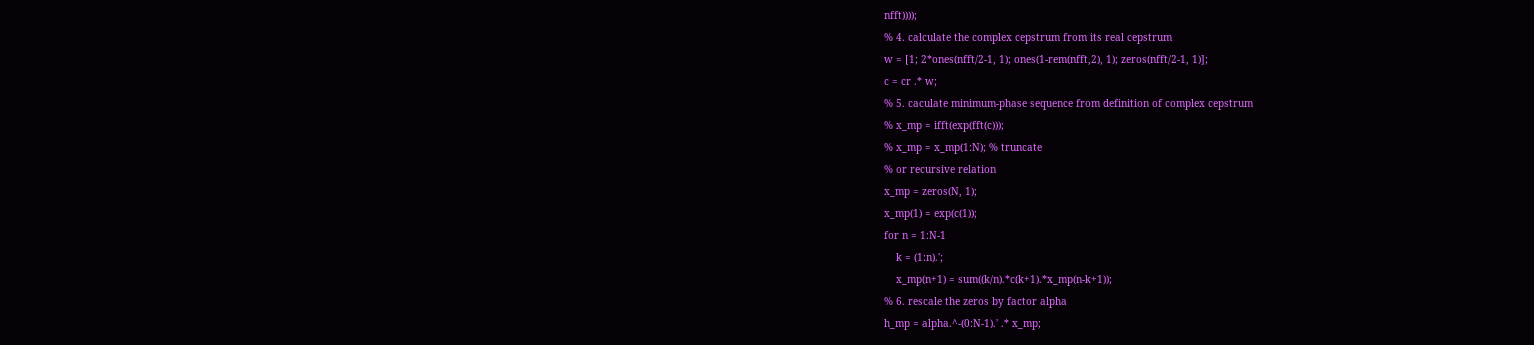nfft))));
% 4. calculate the complex cepstrum from its real cepstrum
w = [1; 2*ones(nfft/2-1, 1); ones(1-rem(nfft,2), 1); zeros(nfft/2-1, 1)];
c = cr .* w;
% 5. caculate minimum-phase sequence from definition of complex cepstrum
% x_mp = ifft(exp(fft(c)));
% x_mp = x_mp(1:N); % truncate
% or recursive relation
x_mp = zeros(N, 1);
x_mp(1) = exp(c(1));
for n = 1:N-1
    k = (1:n).';
    x_mp(n+1) = sum((k/n).*c(k+1).*x_mp(n-k+1));
% 6. rescale the zeros by factor alpha
h_mp = alpha.^-(0:N-1).' .* x_mp;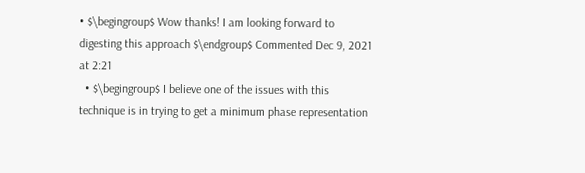• $\begingroup$ Wow thanks! I am looking forward to digesting this approach $\endgroup$ Commented Dec 9, 2021 at 2:21
  • $\begingroup$ I believe one of the issues with this technique is in trying to get a minimum phase representation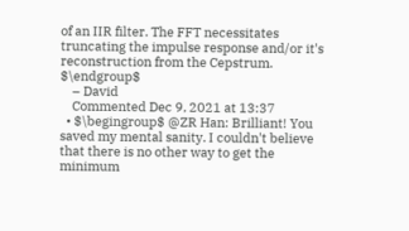of an IIR filter. The FFT necessitates truncating the impulse response and/or it's reconstruction from the Cepstrum. $\endgroup$
    – David
    Commented Dec 9, 2021 at 13:37
  • $\begingroup$ @ZR Han: Brilliant! You saved my mental sanity. I couldn't believe that there is no other way to get the minimum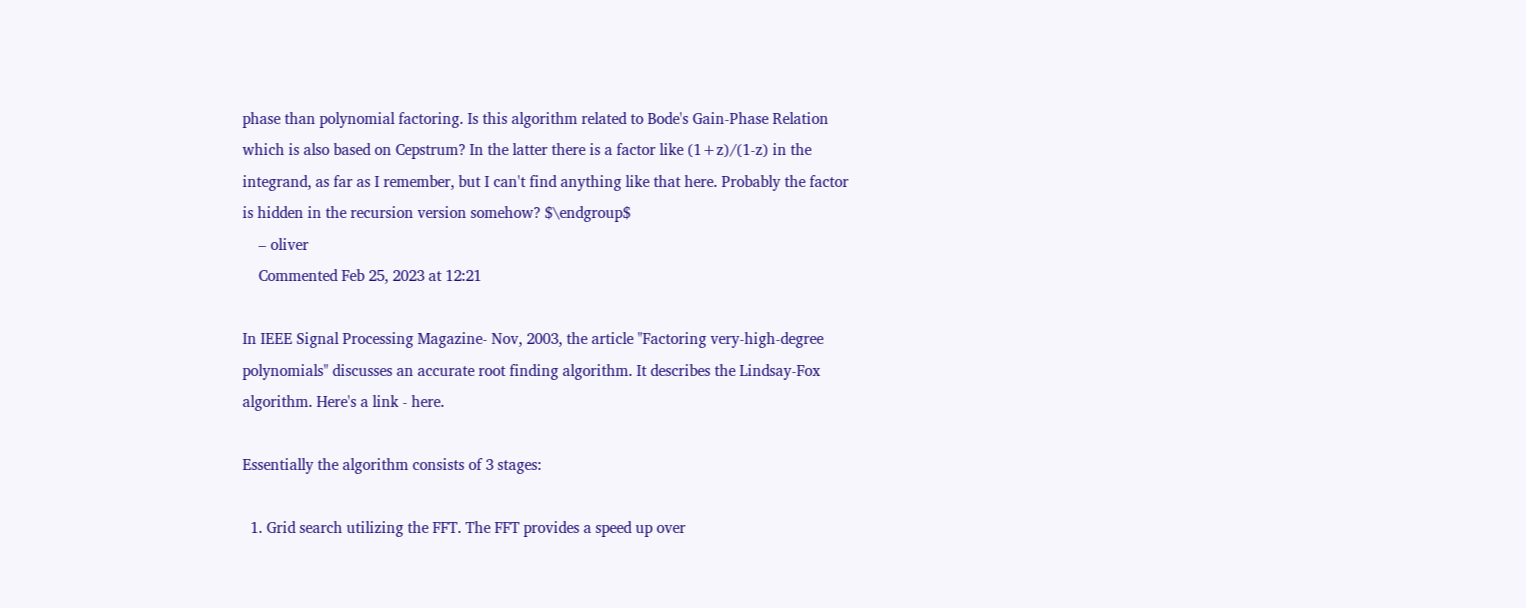phase than polynomial factoring. Is this algorithm related to Bode's Gain-Phase Relation which is also based on Cepstrum? In the latter there is a factor like (1+z)/(1-z) in the integrand, as far as I remember, but I can't find anything like that here. Probably the factor is hidden in the recursion version somehow? $\endgroup$
    – oliver
    Commented Feb 25, 2023 at 12:21

In IEEE Signal Processing Magazine- Nov, 2003, the article "Factoring very-high-degree polynomials" discusses an accurate root finding algorithm. It describes the Lindsay-Fox algorithm. Here's a link - here.

Essentially the algorithm consists of 3 stages:

  1. Grid search utilizing the FFT. The FFT provides a speed up over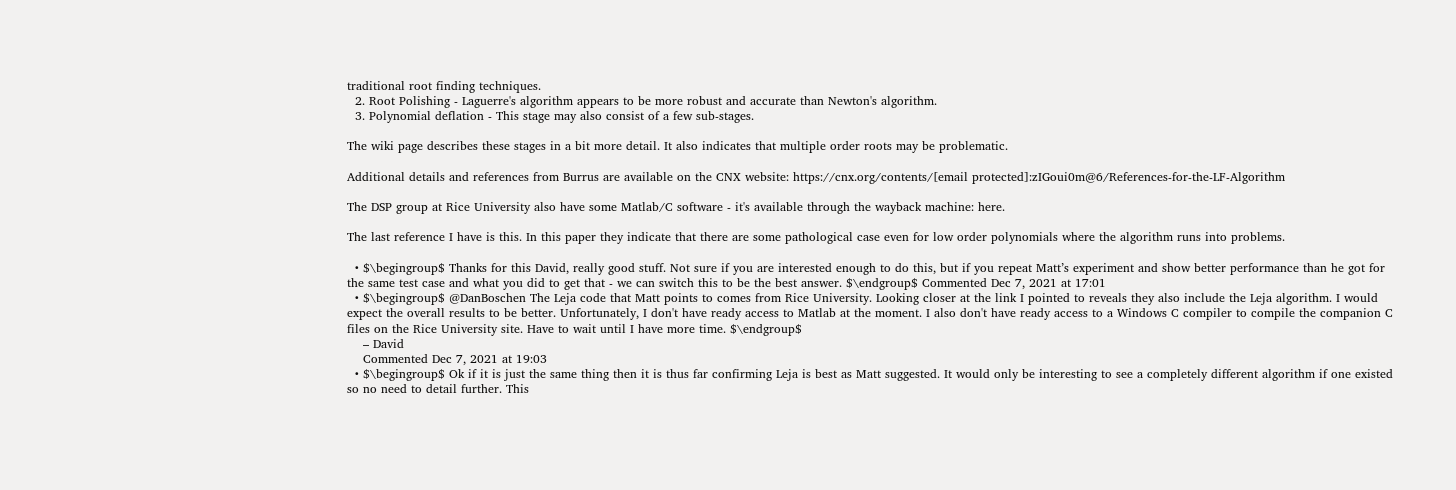traditional root finding techniques.
  2. Root Polishing - Laguerre's algorithm appears to be more robust and accurate than Newton's algorithm.
  3. Polynomial deflation - This stage may also consist of a few sub-stages.

The wiki page describes these stages in a bit more detail. It also indicates that multiple order roots may be problematic.

Additional details and references from Burrus are available on the CNX website: https://cnx.org/contents/[email protected]:zIGoui0m@6/References-for-the-LF-Algorithm

The DSP group at Rice University also have some Matlab/C software - it's available through the wayback machine: here.

The last reference I have is this. In this paper they indicate that there are some pathological case even for low order polynomials where the algorithm runs into problems.

  • $\begingroup$ Thanks for this David, really good stuff. Not sure if you are interested enough to do this, but if you repeat Matt’s experiment and show better performance than he got for the same test case and what you did to get that - we can switch this to be the best answer. $\endgroup$ Commented Dec 7, 2021 at 17:01
  • $\begingroup$ @DanBoschen The Leja code that Matt points to comes from Rice University. Looking closer at the link I pointed to reveals they also include the Leja algorithm. I would expect the overall results to be better. Unfortunately, I don't have ready access to Matlab at the moment. I also don't have ready access to a Windows C compiler to compile the companion C files on the Rice University site. Have to wait until I have more time. $\endgroup$
    – David
    Commented Dec 7, 2021 at 19:03
  • $\begingroup$ Ok if it is just the same thing then it is thus far confirming Leja is best as Matt suggested. It would only be interesting to see a completely different algorithm if one existed so no need to detail further. This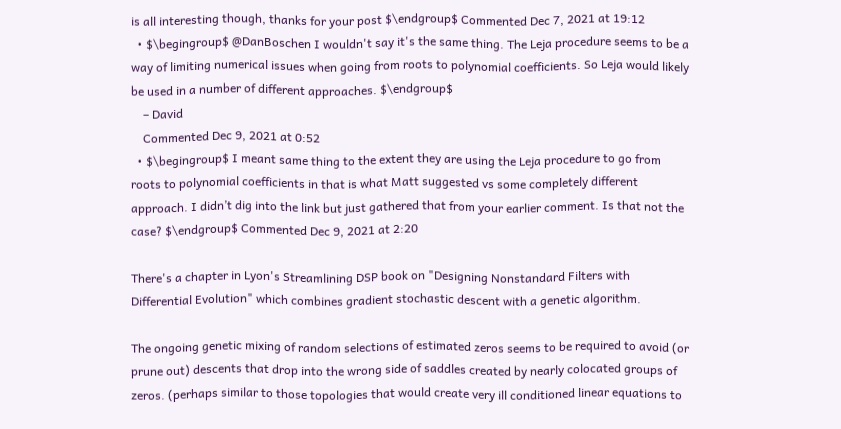is all interesting though, thanks for your post $\endgroup$ Commented Dec 7, 2021 at 19:12
  • $\begingroup$ @DanBoschen I wouldn't say it's the same thing. The Leja procedure seems to be a way of limiting numerical issues when going from roots to polynomial coefficients. So Leja would likely be used in a number of different approaches. $\endgroup$
    – David
    Commented Dec 9, 2021 at 0:52
  • $\begingroup$ I meant same thing to the extent they are using the Leja procedure to go from roots to polynomial coefficients in that is what Matt suggested vs some completely different approach. I didn’t dig into the link but just gathered that from your earlier comment. Is that not the case? $\endgroup$ Commented Dec 9, 2021 at 2:20

There's a chapter in Lyon's Streamlining DSP book on "Designing Nonstandard Filters with Differential Evolution" which combines gradient stochastic descent with a genetic algorithm.

The ongoing genetic mixing of random selections of estimated zeros seems to be required to avoid (or prune out) descents that drop into the wrong side of saddles created by nearly colocated groups of zeros. (perhaps similar to those topologies that would create very ill conditioned linear equations to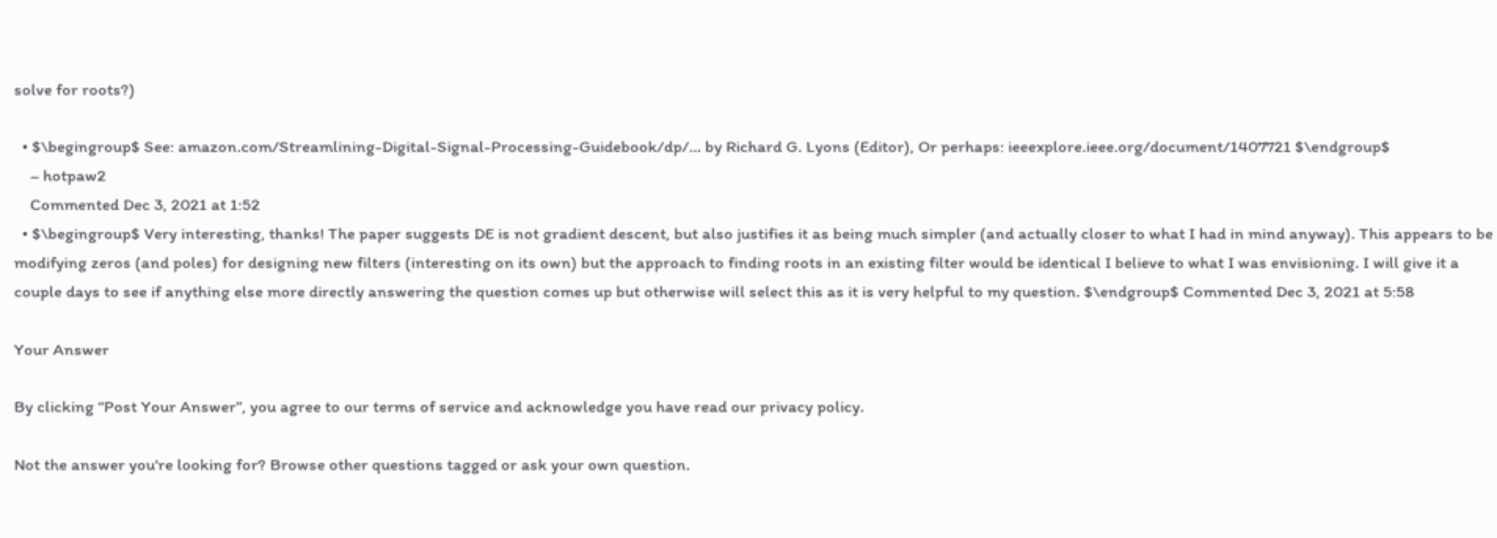solve for roots?)

  • $\begingroup$ See: amazon.com/Streamlining-Digital-Signal-Processing-Guidebook/dp/… by Richard G. Lyons (Editor), Or perhaps: ieeexplore.ieee.org/document/1407721 $\endgroup$
    – hotpaw2
    Commented Dec 3, 2021 at 1:52
  • $\begingroup$ Very interesting, thanks! The paper suggests DE is not gradient descent, but also justifies it as being much simpler (and actually closer to what I had in mind anyway). This appears to be modifying zeros (and poles) for designing new filters (interesting on its own) but the approach to finding roots in an existing filter would be identical I believe to what I was envisioning. I will give it a couple days to see if anything else more directly answering the question comes up but otherwise will select this as it is very helpful to my question. $\endgroup$ Commented Dec 3, 2021 at 5:58

Your Answer

By clicking “Post Your Answer”, you agree to our terms of service and acknowledge you have read our privacy policy.

Not the answer you're looking for? Browse other questions tagged or ask your own question.